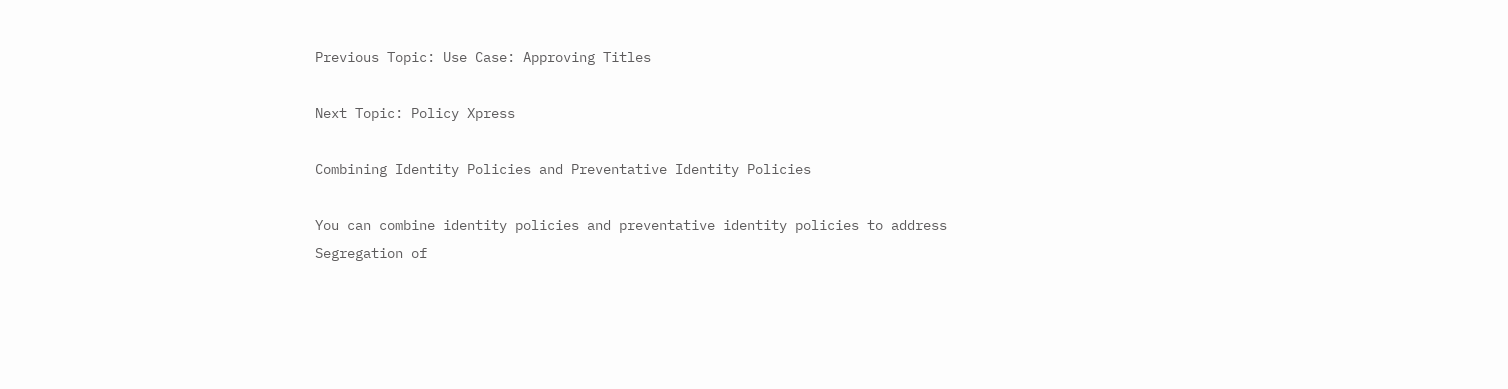Previous Topic: Use Case: Approving Titles

Next Topic: Policy Xpress

Combining Identity Policies and Preventative Identity Policies

You can combine identity policies and preventative identity policies to address Segregation of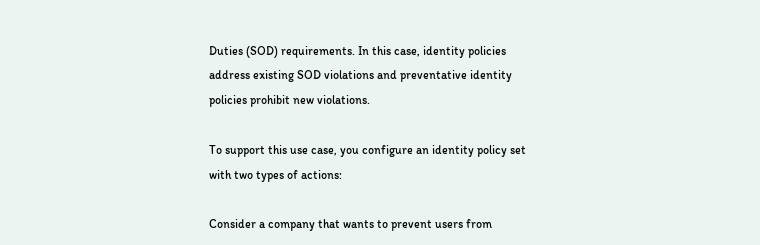Duties (SOD) requirements. In this case, identity policies address existing SOD violations and preventative identity policies prohibit new violations.

To support this use case, you configure an identity policy set with two types of actions:

Consider a company that wants to prevent users from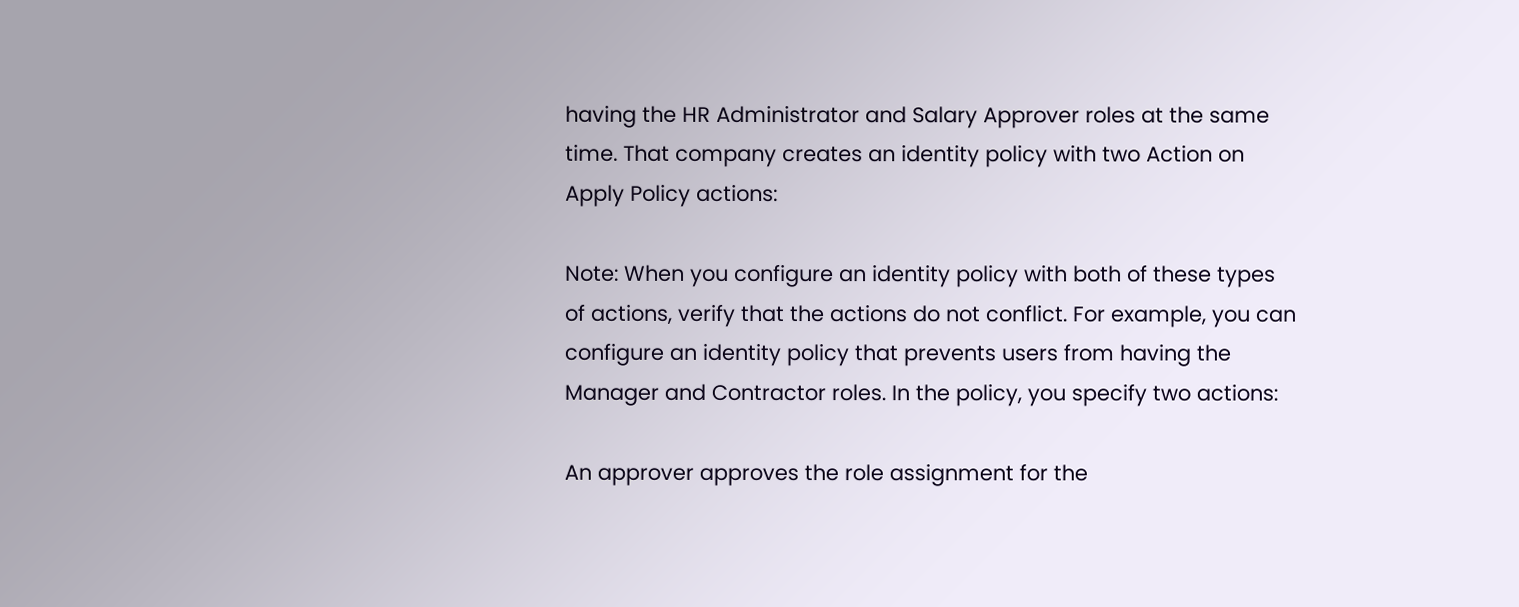having the HR Administrator and Salary Approver roles at the same time. That company creates an identity policy with two Action on Apply Policy actions:

Note: When you configure an identity policy with both of these types of actions, verify that the actions do not conflict. For example, you can configure an identity policy that prevents users from having the Manager and Contractor roles. In the policy, you specify two actions:

An approver approves the role assignment for the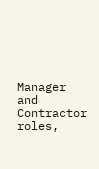Manager and Contractor roles,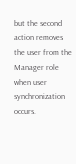but the second action removes the user from the Manager role when user synchronization occurs.